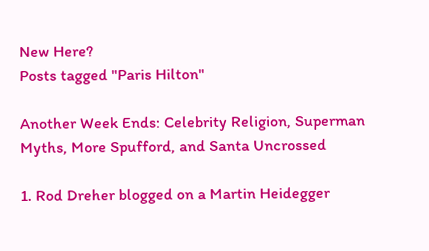New Here?
Posts tagged "Paris Hilton"

Another Week Ends: Celebrity Religion, Superman Myths, More Spufford, and Santa Uncrossed

1. Rod Dreher blogged on a Martin Heidegger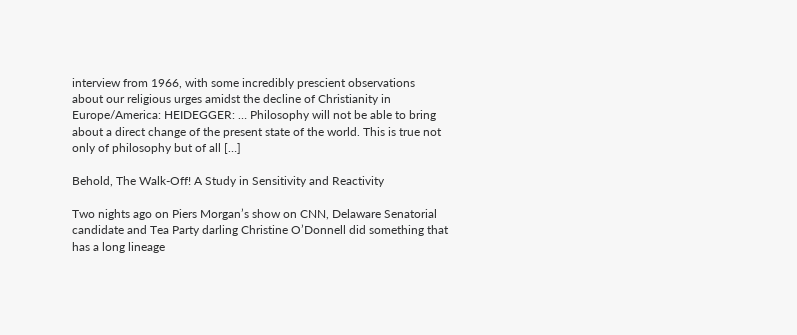interview from 1966, with some incredibly prescient observations about our religious urges amidst the decline of Christianity in Europe/America: HEIDEGGER: … Philosophy will not be able to bring about a direct change of the present state of the world. This is true not only of philosophy but of all […]

Behold, The Walk-Off! A Study in Sensitivity and Reactivity

Two nights ago on Piers Morgan’s show on CNN, Delaware Senatorial candidate and Tea Party darling Christine O’Donnell did something that has a long lineage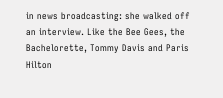in news broadcasting: she walked off an interview. Like the Bee Gees, the Bachelorette, Tommy Davis and Paris Hilton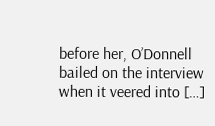before her, O’Donnell bailed on the interview when it veered into […]